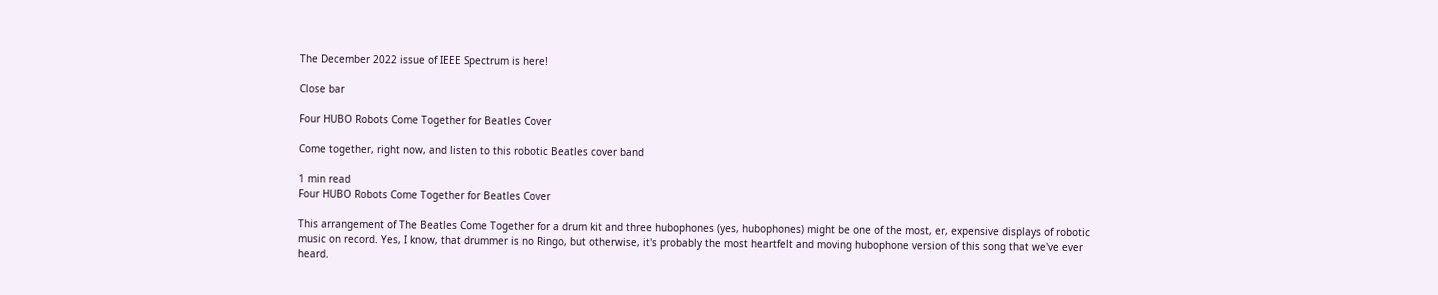The December 2022 issue of IEEE Spectrum is here!

Close bar

Four HUBO Robots Come Together for Beatles Cover

Come together, right now, and listen to this robotic Beatles cover band

1 min read
Four HUBO Robots Come Together for Beatles Cover

This arrangement of The Beatles Come Together for a drum kit and three hubophones (yes, hubophones) might be one of the most, er, expensive displays of robotic music on record. Yes, I know, that drummer is no Ringo, but otherwise, it's probably the most heartfelt and moving hubophone version of this song that we've ever heard.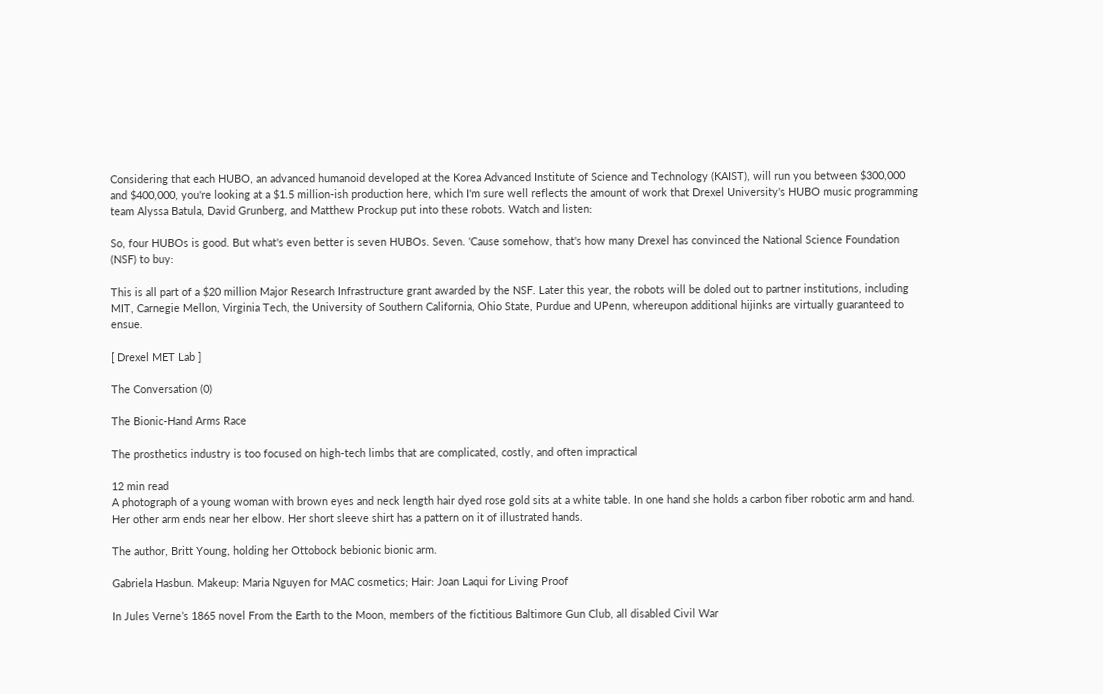Considering that each HUBO, an advanced humanoid developed at the Korea Advanced Institute of Science and Technology (KAIST), will run you between $300,000 and $400,000, you're looking at a $1.5 million-ish production here, which I'm sure well reflects the amount of work that Drexel University's HUBO music programming team Alyssa Batula, David Grunberg, and Matthew Prockup put into these robots. Watch and listen:

So, four HUBOs is good. But what's even better is seven HUBOs. Seven. 'Cause somehow, that's how many Drexel has convinced the National Science Foundation (NSF) to buy:

This is all part of a $20 million Major Research Infrastructure grant awarded by the NSF. Later this year, the robots will be doled out to partner institutions, including MIT, Carnegie Mellon, Virginia Tech, the University of Southern California, Ohio State, Purdue and UPenn, whereupon additional hijinks are virtually guaranteed to ensue.

[ Drexel MET Lab ]

The Conversation (0)

The Bionic-Hand Arms Race

The prosthetics industry is too focused on high-tech limbs that are complicated, costly, and often impractical

12 min read
A photograph of a young woman with brown eyes and neck length hair dyed rose gold sits at a white table. In one hand she holds a carbon fiber robotic arm and hand. Her other arm ends near her elbow. Her short sleeve shirt has a pattern on it of illustrated hands.

The author, Britt Young, holding her Ottobock bebionic bionic arm.

Gabriela Hasbun. Makeup: Maria Nguyen for MAC cosmetics; Hair: Joan Laqui for Living Proof

In Jules Verne’s 1865 novel From the Earth to the Moon, members of the fictitious Baltimore Gun Club, all disabled Civil War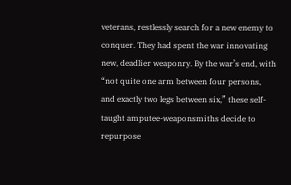veterans, restlessly search for a new enemy to conquer. They had spent the war innovating new, deadlier weaponry. By the war’s end, with “not quite one arm between four persons, and exactly two legs between six,” these self-taught amputee-weaponsmiths decide to repurpose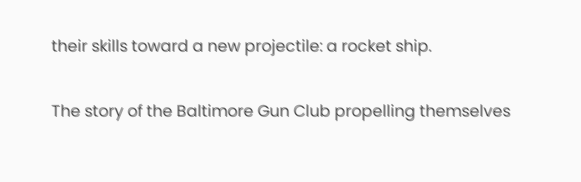their skills toward a new projectile: a rocket ship.

The story of the Baltimore Gun Club propelling themselves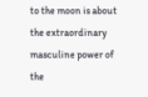to the moon is about the extraordinary masculine power of the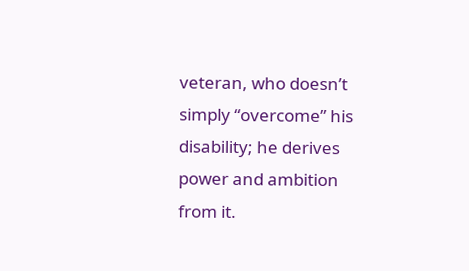veteran, who doesn’t simply “overcome” his disability; he derives power and ambition from it.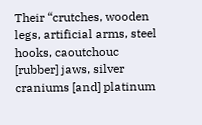Their “crutches, wooden legs, artificial arms, steel hooks, caoutchouc [rubber] jaws, silver craniums [and] platinum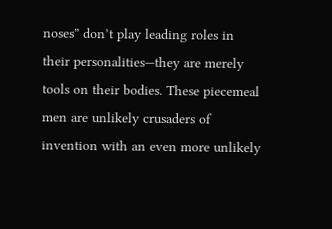noses” don’t play leading roles in their personalities—they are merely tools on their bodies. These piecemeal men are unlikely crusaders of invention with an even more unlikely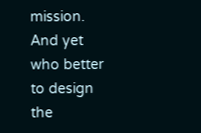mission. And yet who better to design the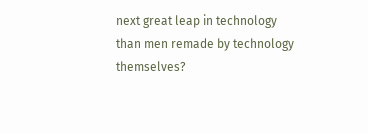next great leap in technology than men remade by technology themselves?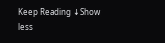Keep Reading ↓Show less